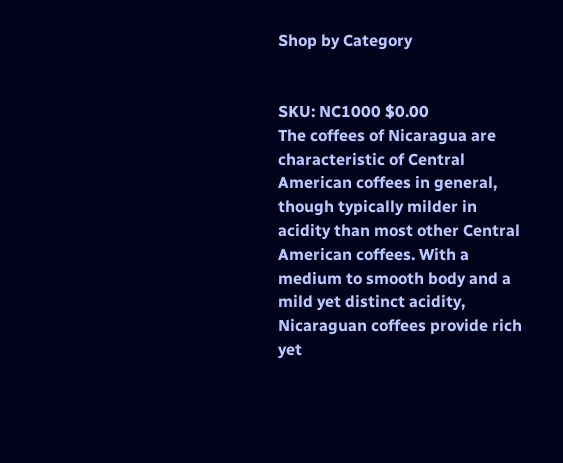Shop by Category


SKU: NC1000 $0.00
The coffees of Nicaragua are characteristic of Central American coffees in general, though typically milder in acidity than most other Central American coffees. With a medium to smooth body and a mild yet distinct acidity, Nicaraguan coffees provide rich yet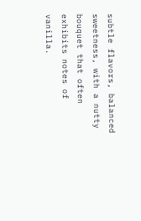subtle flavors, balanced sweetness, with a nutty bouquet that often exhibits notes of vanilla.